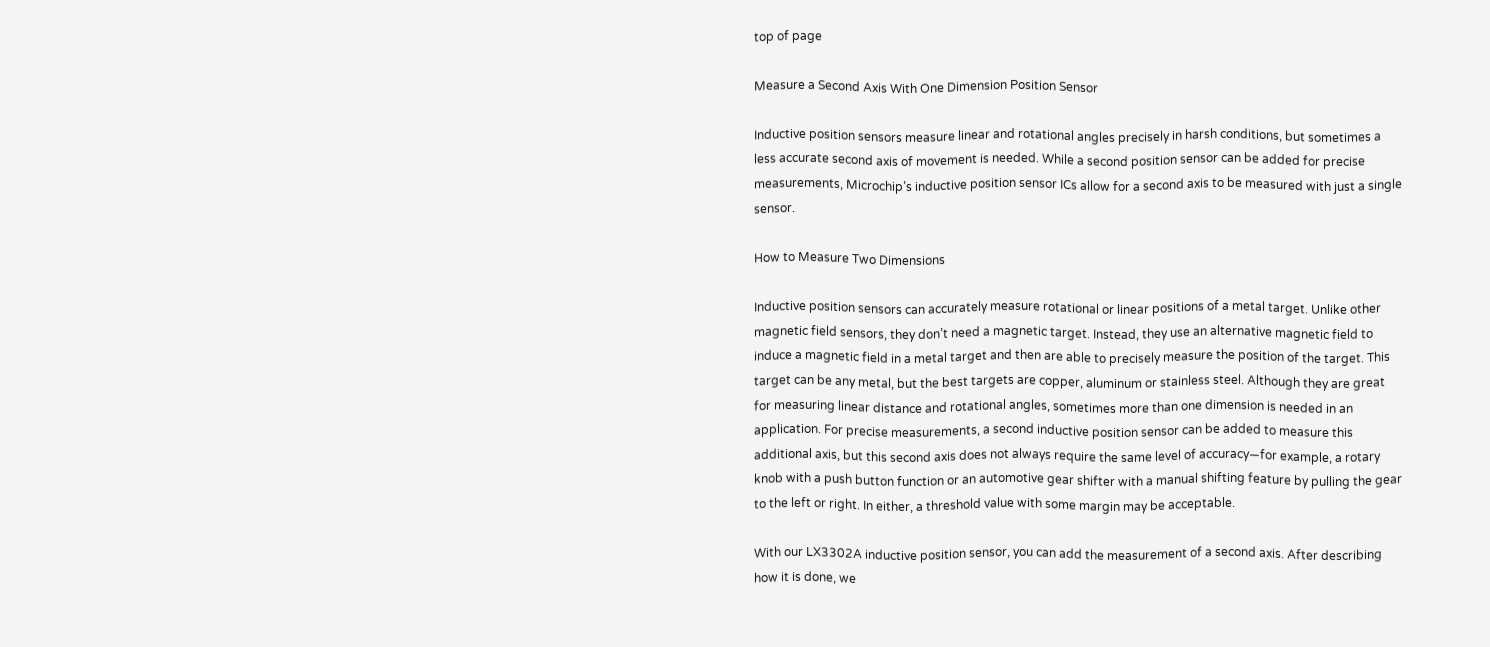top of page

Measure a Second Axis With One Dimension Position Sensor

Inductive position sensors measure linear and rotational angles precisely in harsh conditions, but sometimes a less accurate second axis of movement is needed. While a second position sensor can be added for precise measurements, Microchip’s inductive position sensor ICs allow for a second axis to be measured with just a single sensor.

How to Measure Two Dimensions

Inductive position sensors can accurately measure rotational or linear positions of a metal target. Unlike other magnetic field sensors, they don’t need a magnetic target. Instead, they use an alternative magnetic field to induce a magnetic field in a metal target and then are able to precisely measure the position of the target. This target can be any metal, but the best targets are copper, aluminum or stainless steel. Although they are great for measuring linear distance and rotational angles, sometimes more than one dimension is needed in an application. For precise measurements, a second inductive position sensor can be added to measure this additional axis, but this second axis does not always require the same level of accuracy—for example, a rotary knob with a push button function or an automotive gear shifter with a manual shifting feature by pulling the gear to the left or right. In either, a threshold value with some margin may be acceptable.

With our LX3302A inductive position sensor, you can add the measurement of a second axis. After describing how it is done, we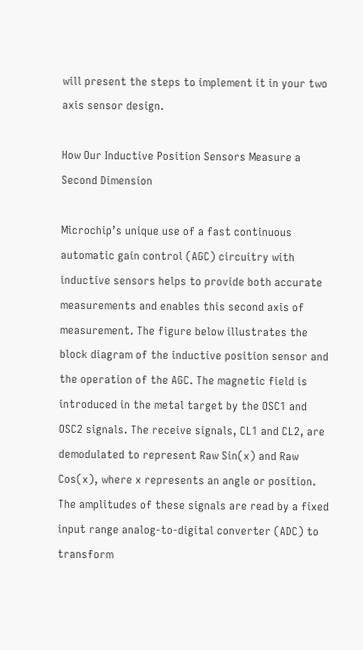will present the steps to implement it in your two axis sensor design.

How Our Inductive Position Sensors Measure a Second Dimension

Microchip’s unique use of a fast continuous automatic gain control (AGC) circuitry with inductive sensors helps to provide both accurate measurements and enables this second axis of measurement. The figure below illustrates the block diagram of the inductive position sensor and the operation of the AGC. The magnetic field is introduced in the metal target by the OSC1 and OSC2 signals. The receive signals, CL1 and CL2, are demodulated to represent Raw Sin(x) and Raw Cos(x), where x represents an angle or position. The amplitudes of these signals are read by a fixed input range analog-to-digital converter (ADC) to transform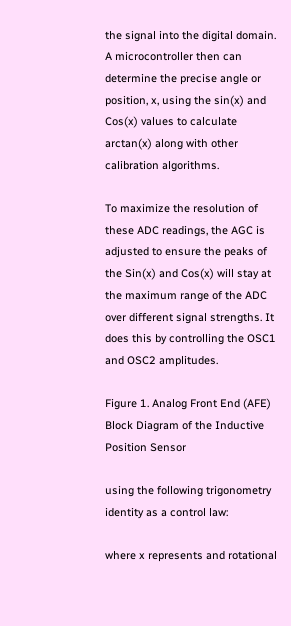the signal into the digital domain. A microcontroller then can determine the precise angle or position, x, using the sin(x) and Cos(x) values to calculate arctan(x) along with other calibration algorithms.

To maximize the resolution of these ADC readings, the AGC is adjusted to ensure the peaks of the Sin(x) and Cos(x) will stay at the maximum range of the ADC over different signal strengths. It does this by controlling the OSC1 and OSC2 amplitudes.

Figure 1. Analog Front End (AFE) Block Diagram of the Inductive Position Sensor

using the following trigonometry identity as a control law:

where x represents and rotational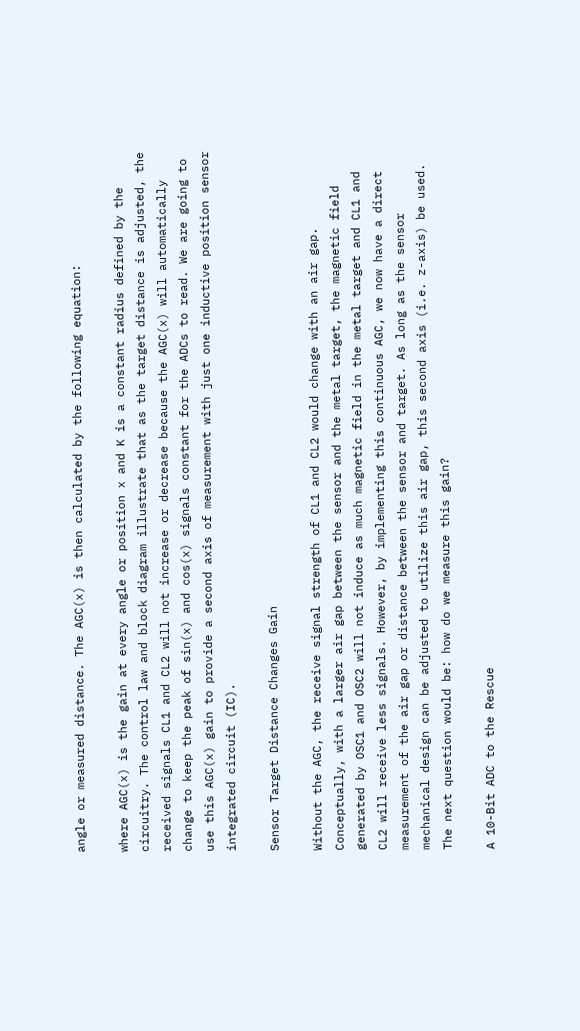angle or measured distance. The AGC(x) is then calculated by the following equation:

where AGC(x) is the gain at every angle or position x and K is a constant radius defined by the circuitry. The control law and block diagram illustrate that as the target distance is adjusted, the received signals CL1 and CL2 will not increase or decrease because the AGC(x) will automatically change to keep the peak of sin(x) and cos(x) signals constant for the ADCs to read. We are going to use this AGC(x) gain to provide a second axis of measurement with just one inductive position sensor integrated circuit (IC).

Sensor Target Distance Changes Gain

Without the AGC, the receive signal strength of CL1 and CL2 would change with an air gap. Conceptually, with a larger air gap between the sensor and the metal target, the magnetic field generated by OSC1 and OSC2 will not induce as much magnetic field in the metal target and CL1 and CL2 will receive less signals. However, by implementing this continuous AGC, we now have a direct measurement of the air gap or distance between the sensor and target. As long as the sensor mechanical design can be adjusted to utilize this air gap, this second axis (i.e. z-axis) be used. The next question would be: how do we measure this gain?

A 10-Bit ADC to the Rescue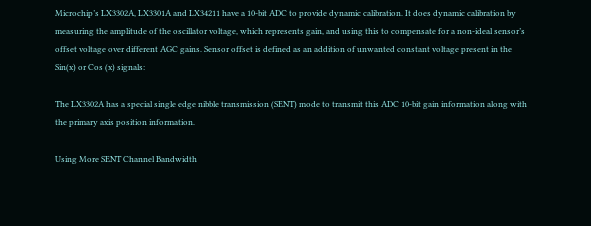Microchip’s LX3302A, LX3301A and LX34211 have a 10-bit ADC to provide dynamic calibration. It does dynamic calibration by measuring the amplitude of the oscillator voltage, which represents gain, and using this to compensate for a non-ideal sensor’s offset voltage over different AGC gains. Sensor offset is defined as an addition of unwanted constant voltage present in the Sin(x) or Cos (x) signals:

The LX3302A has a special single edge nibble transmission (SENT) mode to transmit this ADC 10-bit gain information along with the primary axis position information.

Using More SENT Channel Bandwidth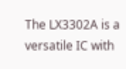The LX3302A is a versatile IC with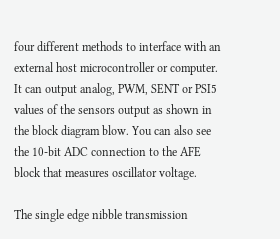four different methods to interface with an external host microcontroller or computer. It can output analog, PWM, SENT or PSI5 values of the sensors output as shown in the block diagram blow. You can also see the 10-bit ADC connection to the AFE block that measures oscillator voltage.

The single edge nibble transmission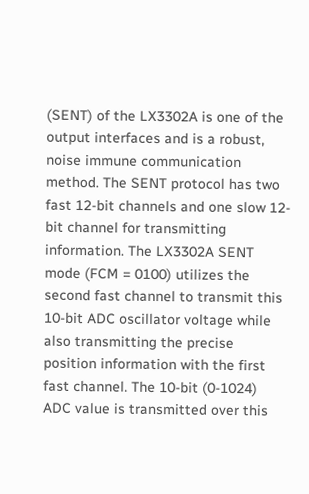(SENT) of the LX3302A is one of the output interfaces and is a robust, noise immune communication method. The SENT protocol has two fast 12-bit channels and one slow 12-bit channel for transmitting information. The LX3302A SENT mode (FCM = 0100) utilizes the second fast channel to transmit this 10-bit ADC oscillator voltage while also transmitting the precise position information with the first fast channel. The 10-bit (0-1024) ADC value is transmitted over this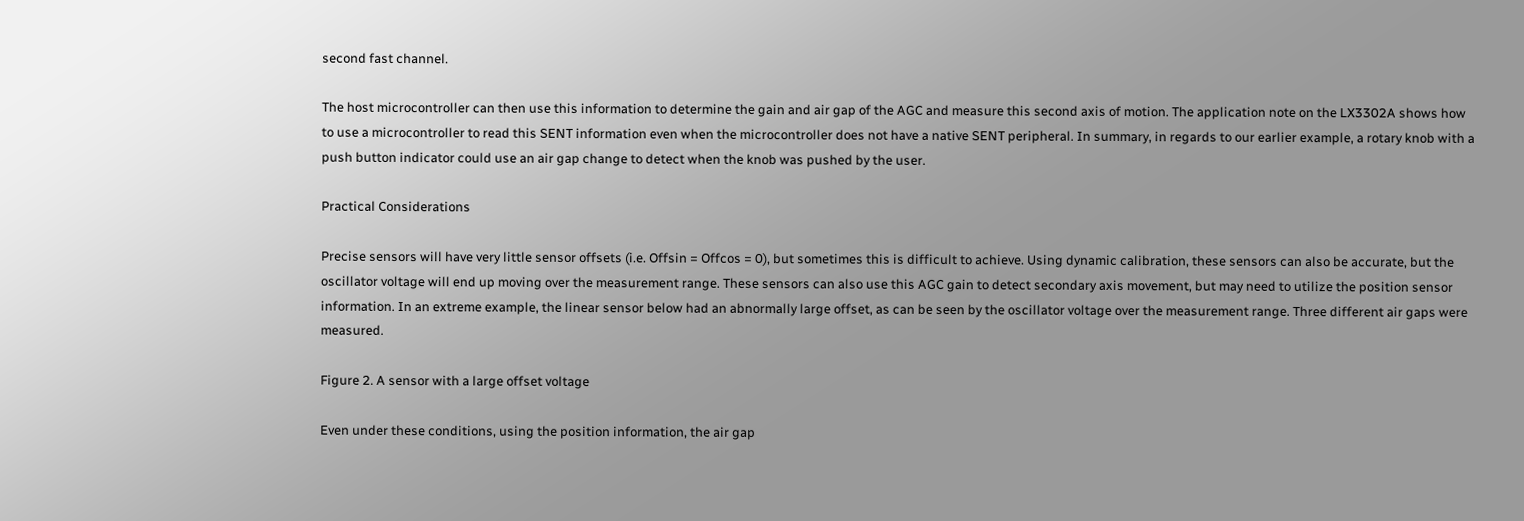second fast channel.

The host microcontroller can then use this information to determine the gain and air gap of the AGC and measure this second axis of motion. The application note on the LX3302A shows how to use a microcontroller to read this SENT information even when the microcontroller does not have a native SENT peripheral. In summary, in regards to our earlier example, a rotary knob with a push button indicator could use an air gap change to detect when the knob was pushed by the user.

Practical Considerations

Precise sensors will have very little sensor offsets (i.e. Offsin = Offcos = 0), but sometimes this is difficult to achieve. Using dynamic calibration, these sensors can also be accurate, but the oscillator voltage will end up moving over the measurement range. These sensors can also use this AGC gain to detect secondary axis movement, but may need to utilize the position sensor information. In an extreme example, the linear sensor below had an abnormally large offset, as can be seen by the oscillator voltage over the measurement range. Three different air gaps were measured.

Figure 2. A sensor with a large offset voltage

Even under these conditions, using the position information, the air gap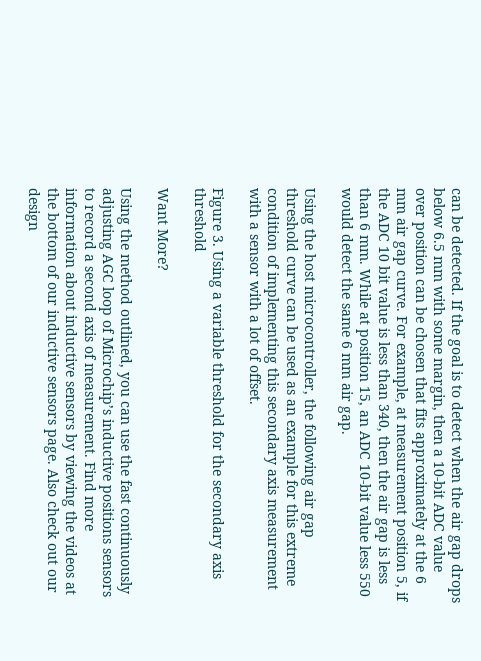can be detected. If the goal is to detect when the air gap drops below 6.5 mm with some margin, then a 10-bit ADC value over position can be chosen that fits approximately at the 6 mm air gap curve. For example, at measurement position 5, if the ADC 10 bit value is less than 340, then the air gap is less than 6 mm. While at position 15, an ADC 10-bit value less 550 would detect the same 6 mm air gap.

Using the host microcontroller, the following air gap threshold curve can be used as an example for this extreme condition of implementing this secondary axis measurement with a sensor with a lot of offset.

Figure 3. Using a variable threshold for the secondary axis threshold

Want More?

Using the method outlined, you can use the fast continuously adjusting AGC loop of Microchip’s inductive positions sensors to record a second axis of measurement. Find more information about inductive sensors by viewing the videos at the bottom of our inductive sensors page. Also check out our design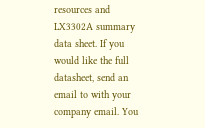resources and LX3302A summary data sheet. If you would like the full datasheet, send an email to with your company email. You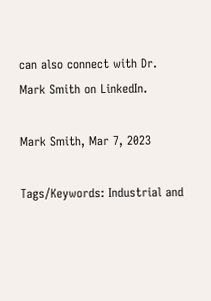can also connect with Dr. Mark Smith on LinkedIn.

Mark Smith, Mar 7, 2023

Tags/Keywords: Industrial and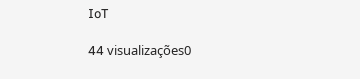IoT

44 visualizações0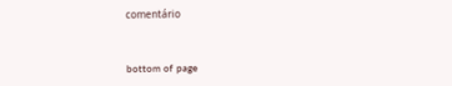comentário


bottom of page